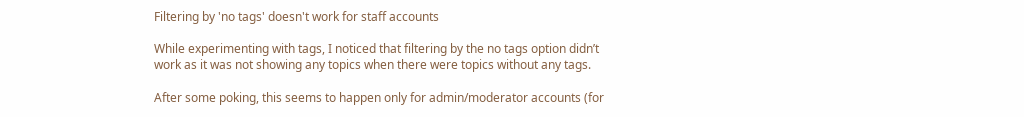Filtering by 'no tags' doesn't work for staff accounts

While experimenting with tags, I noticed that filtering by the no tags option didn’t work as it was not showing any topics when there were topics without any tags.

After some poking, this seems to happen only for admin/moderator accounts (for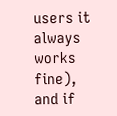users it always works fine), and if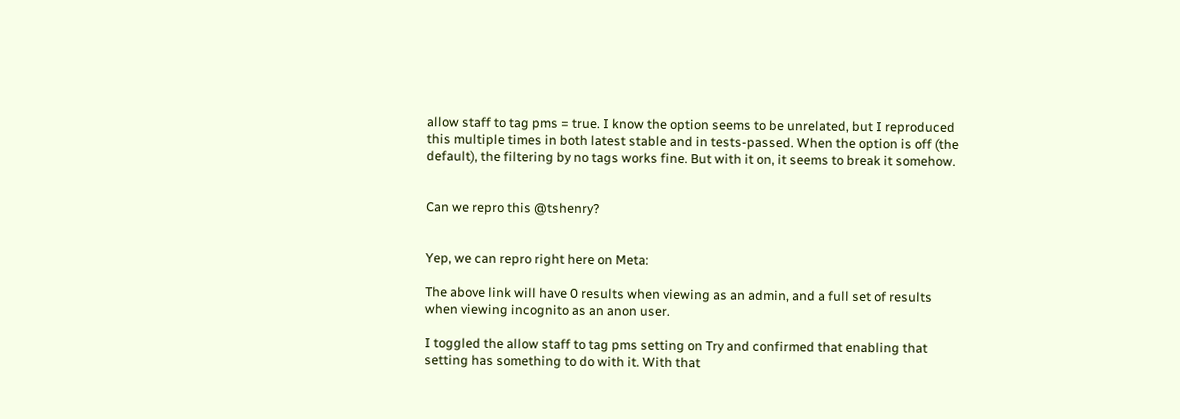allow staff to tag pms = true. I know the option seems to be unrelated, but I reproduced this multiple times in both latest stable and in tests-passed. When the option is off (the default), the filtering by no tags works fine. But with it on, it seems to break it somehow.


Can we repro this @tshenry?


Yep, we can repro right here on Meta:

The above link will have 0 results when viewing as an admin, and a full set of results when viewing incognito as an anon user.

I toggled the allow staff to tag pms setting on Try and confirmed that enabling that setting has something to do with it. With that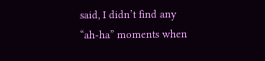said, I didn’t find any “ah-ha” moments when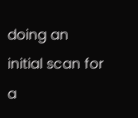doing an initial scan for a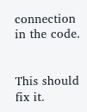connection in the code.


This should fix it.